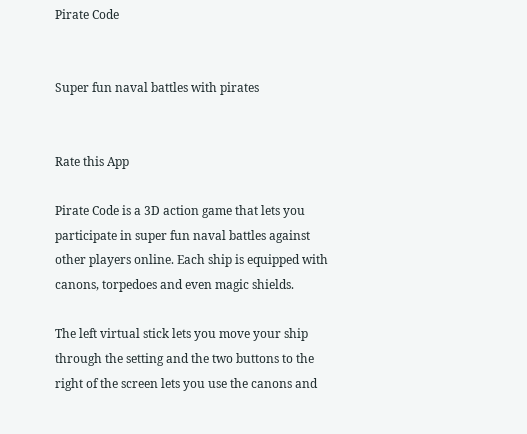Pirate Code


Super fun naval battles with pirates


Rate this App

Pirate Code is a 3D action game that lets you participate in super fun naval battles against other players online. Each ship is equipped with canons, torpedoes and even magic shields.

The left virtual stick lets you move your ship through the setting and the two buttons to the right of the screen lets you use the canons and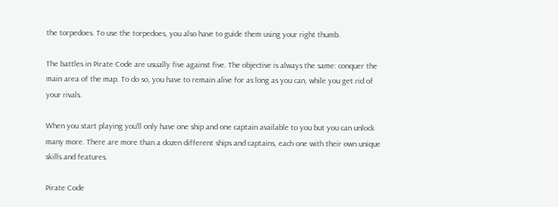the torpedoes. To use the torpedoes, you also have to guide them using your right thumb.

The battles in Pirate Code are usually five against five. The objective is always the same: conquer the main area of the map. To do so, you have to remain alive for as long as you can, while you get rid of your rivals.

When you start playing you’ll only have one ship and one captain available to you but you can unlock many more. There are more than a dozen different ships and captains, each one with their own unique skills and features.

Pirate Code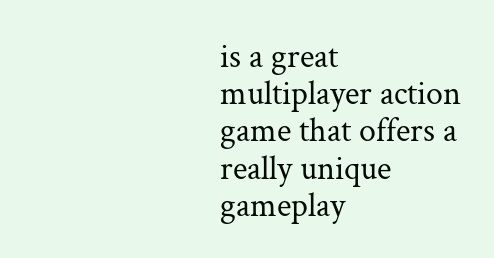is a great multiplayer action game that offers a really unique gameplay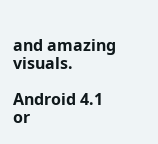and amazing visuals.

Android 4.1 or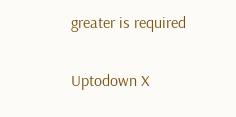greater is required

Uptodown X